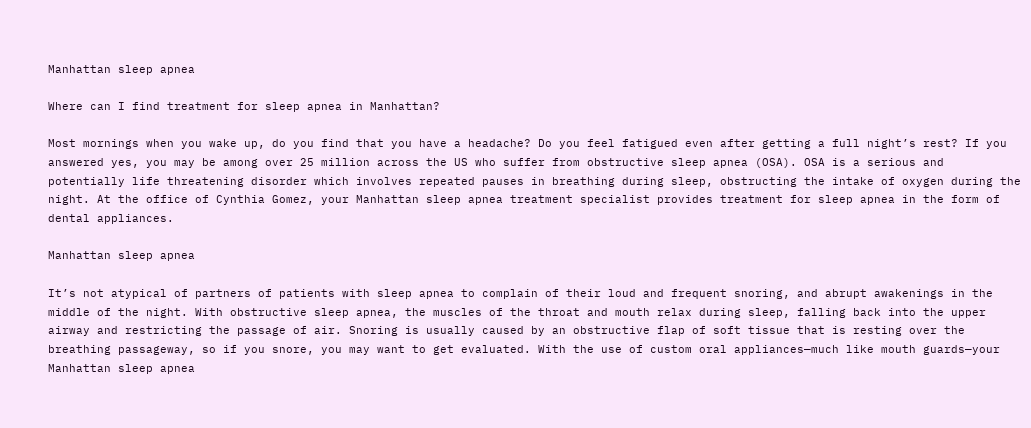Manhattan sleep apnea

Where can I find treatment for sleep apnea in Manhattan?

Most mornings when you wake up, do you find that you have a headache? Do you feel fatigued even after getting a full night’s rest? If you answered yes, you may be among over 25 million across the US who suffer from obstructive sleep apnea (OSA). OSA is a serious and potentially life threatening disorder which involves repeated pauses in breathing during sleep, obstructing the intake of oxygen during the night. At the office of Cynthia Gomez, your Manhattan sleep apnea treatment specialist provides treatment for sleep apnea in the form of dental appliances.

Manhattan sleep apnea

It’s not atypical of partners of patients with sleep apnea to complain of their loud and frequent snoring, and abrupt awakenings in the middle of the night. With obstructive sleep apnea, the muscles of the throat and mouth relax during sleep, falling back into the upper airway and restricting the passage of air. Snoring is usually caused by an obstructive flap of soft tissue that is resting over the breathing passageway, so if you snore, you may want to get evaluated. With the use of custom oral appliances—much like mouth guards—your Manhattan sleep apnea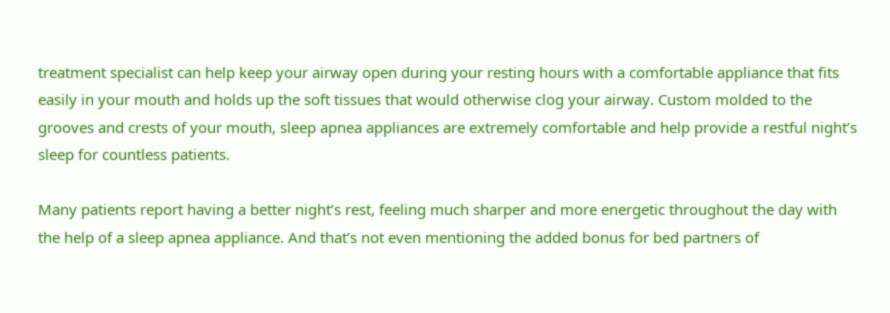treatment specialist can help keep your airway open during your resting hours with a comfortable appliance that fits easily in your mouth and holds up the soft tissues that would otherwise clog your airway. Custom molded to the grooves and crests of your mouth, sleep apnea appliances are extremely comfortable and help provide a restful night’s sleep for countless patients.

Many patients report having a better night’s rest, feeling much sharper and more energetic throughout the day with the help of a sleep apnea appliance. And that’s not even mentioning the added bonus for bed partners of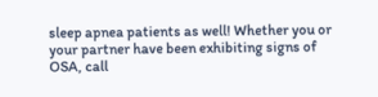sleep apnea patients as well! Whether you or your partner have been exhibiting signs of OSA, call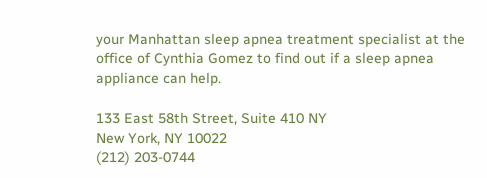your Manhattan sleep apnea treatment specialist at the office of Cynthia Gomez to find out if a sleep apnea appliance can help.

133 East 58th Street, Suite 410 NY
New York, NY 10022
(212) 203-0744